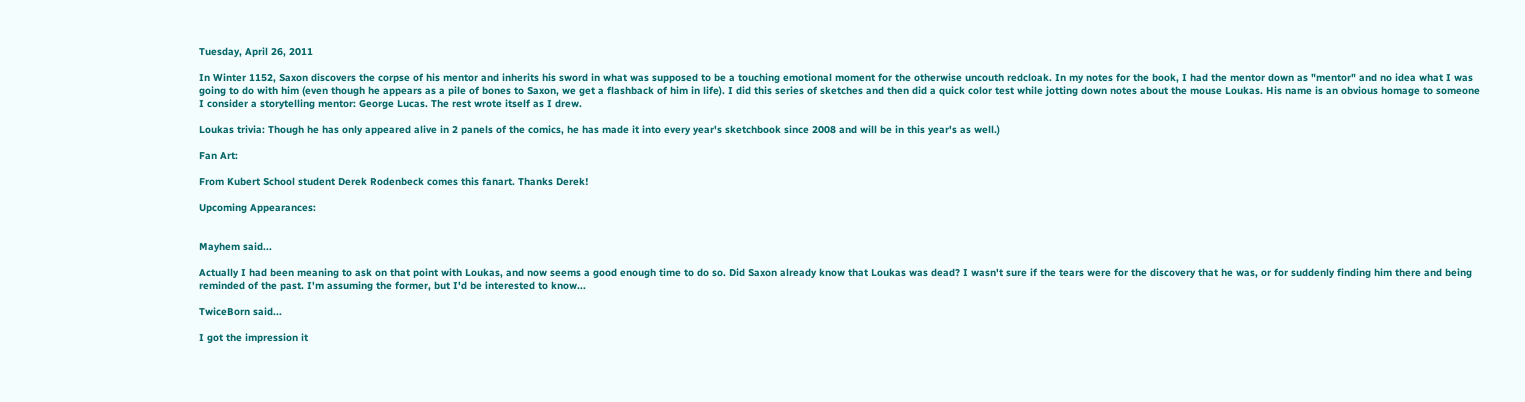Tuesday, April 26, 2011

In Winter 1152, Saxon discovers the corpse of his mentor and inherits his sword in what was supposed to be a touching emotional moment for the otherwise uncouth redcloak. In my notes for the book, I had the mentor down as "mentor" and no idea what I was going to do with him (even though he appears as a pile of bones to Saxon, we get a flashback of him in life). I did this series of sketches and then did a quick color test while jotting down notes about the mouse Loukas. His name is an obvious homage to someone I consider a storytelling mentor: George Lucas. The rest wrote itself as I drew.

Loukas trivia: Though he has only appeared alive in 2 panels of the comics, he has made it into every year's sketchbook since 2008 and will be in this year's as well.)

Fan Art:

From Kubert School student Derek Rodenbeck comes this fanart. Thanks Derek!

Upcoming Appearances:


Mayhem said...

Actually I had been meaning to ask on that point with Loukas, and now seems a good enough time to do so. Did Saxon already know that Loukas was dead? I wasn't sure if the tears were for the discovery that he was, or for suddenly finding him there and being reminded of the past. I'm assuming the former, but I'd be interested to know...

TwiceBorn said...

I got the impression it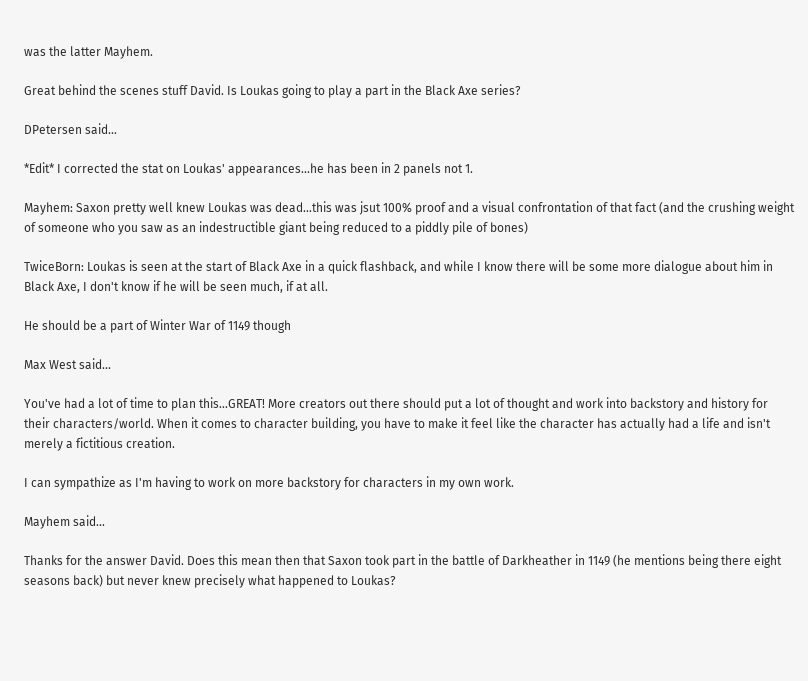was the latter Mayhem.

Great behind the scenes stuff David. Is Loukas going to play a part in the Black Axe series?

DPetersen said...

*Edit* I corrected the stat on Loukas' appearances...he has been in 2 panels not 1.

Mayhem: Saxon pretty well knew Loukas was dead...this was jsut 100% proof and a visual confrontation of that fact (and the crushing weight of someone who you saw as an indestructible giant being reduced to a piddly pile of bones)

TwiceBorn: Loukas is seen at the start of Black Axe in a quick flashback, and while I know there will be some more dialogue about him in Black Axe, I don't know if he will be seen much, if at all.

He should be a part of Winter War of 1149 though

Max West said...

You've had a lot of time to plan this...GREAT! More creators out there should put a lot of thought and work into backstory and history for their characters/world. When it comes to character building, you have to make it feel like the character has actually had a life and isn't merely a fictitious creation.

I can sympathize as I'm having to work on more backstory for characters in my own work.

Mayhem said...

Thanks for the answer David. Does this mean then that Saxon took part in the battle of Darkheather in 1149 (he mentions being there eight seasons back) but never knew precisely what happened to Loukas?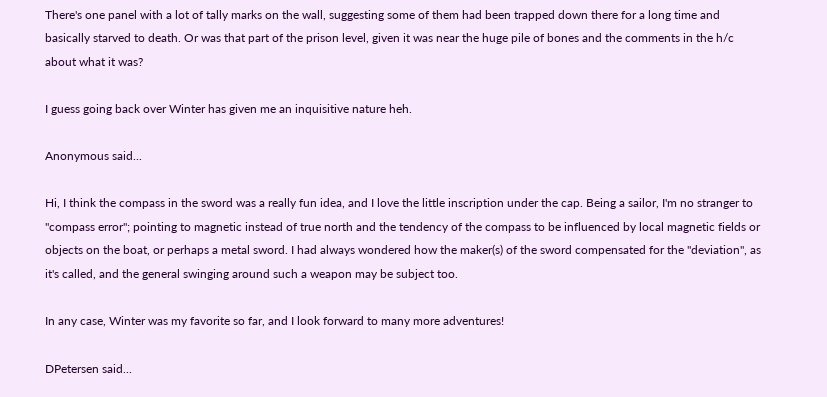There's one panel with a lot of tally marks on the wall, suggesting some of them had been trapped down there for a long time and basically starved to death. Or was that part of the prison level, given it was near the huge pile of bones and the comments in the h/c about what it was?

I guess going back over Winter has given me an inquisitive nature heh.

Anonymous said...

Hi, I think the compass in the sword was a really fun idea, and I love the little inscription under the cap. Being a sailor, I'm no stranger to "compass error"; pointing to magnetic instead of true north and the tendency of the compass to be influenced by local magnetic fields or objects on the boat, or perhaps a metal sword. I had always wondered how the maker(s) of the sword compensated for the "deviation", as it's called, and the general swinging around such a weapon may be subject too.

In any case, Winter was my favorite so far, and I look forward to many more adventures!

DPetersen said...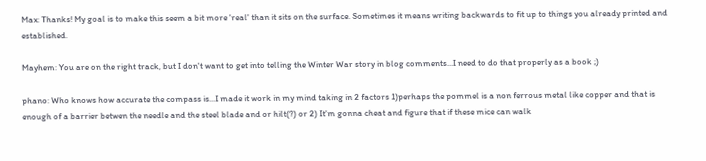Max: Thanks! My goal is to make this seem a bit more 'real' than it sits on the surface. Sometimes it means writing backwards to fit up to things you already printed and established.

Mayhem: You are on the right track, but I don't want to get into telling the Winter War story in blog comments...I need to do that properly as a book ;)

phano: Who knows how accurate the compass is...I made it work in my mind taking in 2 factors 1)perhaps the pommel is a non ferrous metal like copper and that is enough of a barrier betwen the needle and the steel blade and or hilt(?) or 2) It'm gonna cheat and figure that if these mice can walk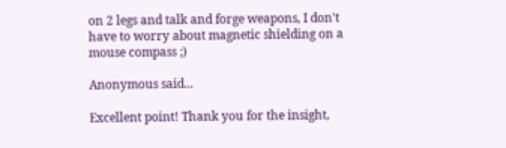on 2 legs and talk and forge weapons, I don't have to worry about magnetic shielding on a mouse compass ;)

Anonymous said...

Excellent point! Thank you for the insight,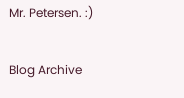Mr. Petersen. :)

Blog Archive